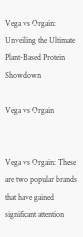Vega vs Orgain: Unveiling the Ultimate Plant-Based Protein Showdown

Vega vs Orgain


Vega vs Orgain: These are two popular brands that have gained significant attention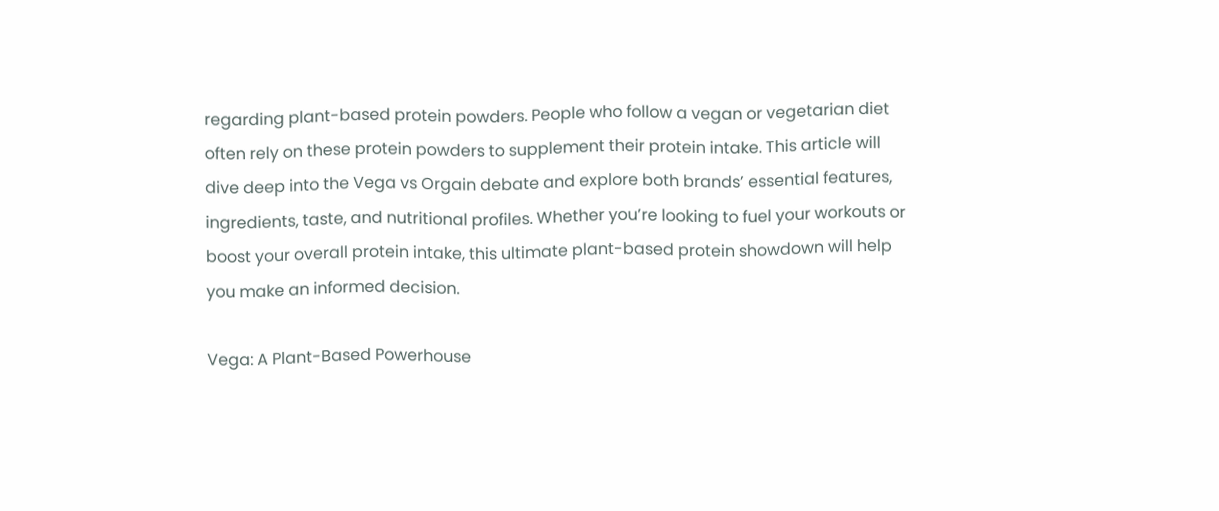regarding plant-based protein powders. People who follow a vegan or vegetarian diet often rely on these protein powders to supplement their protein intake. This article will dive deep into the Vega vs Orgain debate and explore both brands’ essential features, ingredients, taste, and nutritional profiles. Whether you’re looking to fuel your workouts or boost your overall protein intake, this ultimate plant-based protein showdown will help you make an informed decision.

Vega: A Plant-Based Powerhouse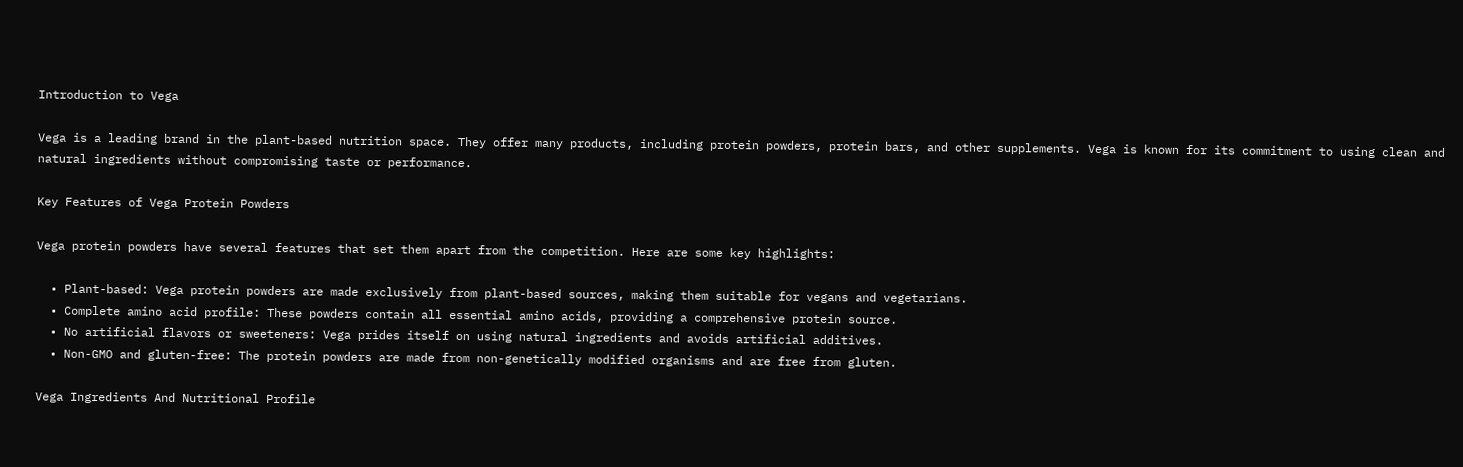Introduction to Vega

Vega is a leading brand in the plant-based nutrition space. They offer many products, including protein powders, protein bars, and other supplements. Vega is known for its commitment to using clean and natural ingredients without compromising taste or performance.

Key Features of Vega Protein Powders

Vega protein powders have several features that set them apart from the competition. Here are some key highlights:

  • Plant-based: Vega protein powders are made exclusively from plant-based sources, making them suitable for vegans and vegetarians.
  • Complete amino acid profile: These powders contain all essential amino acids, providing a comprehensive protein source.
  • No artificial flavors or sweeteners: Vega prides itself on using natural ingredients and avoids artificial additives.
  • Non-GMO and gluten-free: The protein powders are made from non-genetically modified organisms and are free from gluten.

Vega Ingredients And Nutritional Profile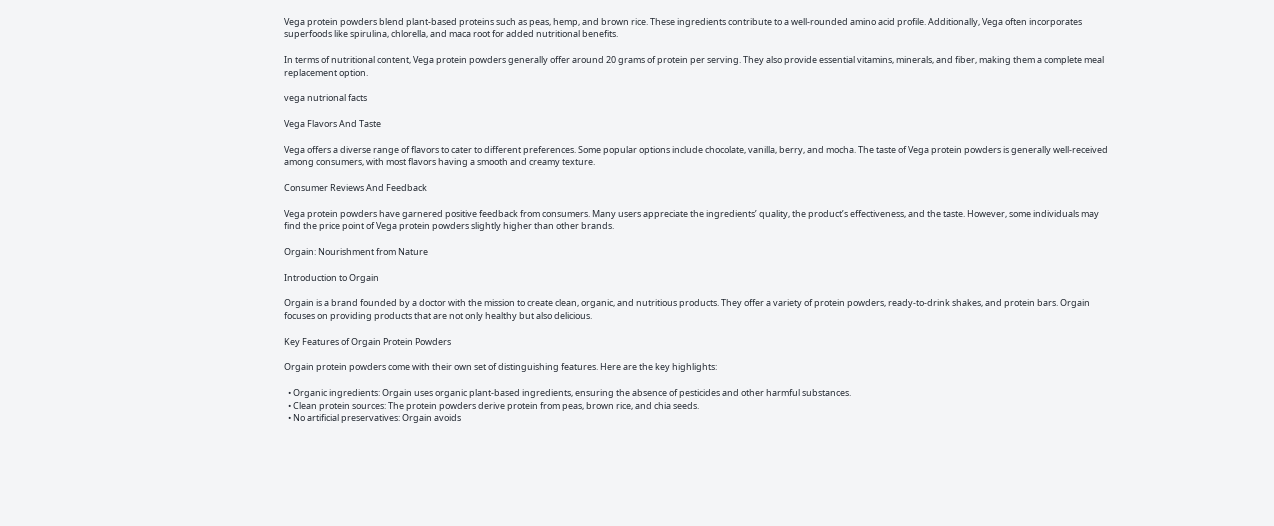Vega protein powders blend plant-based proteins such as peas, hemp, and brown rice. These ingredients contribute to a well-rounded amino acid profile. Additionally, Vega often incorporates superfoods like spirulina, chlorella, and maca root for added nutritional benefits.

In terms of nutritional content, Vega protein powders generally offer around 20 grams of protein per serving. They also provide essential vitamins, minerals, and fiber, making them a complete meal replacement option.

vega nutrional facts

Vega Flavors And Taste

Vega offers a diverse range of flavors to cater to different preferences. Some popular options include chocolate, vanilla, berry, and mocha. The taste of Vega protein powders is generally well-received among consumers, with most flavors having a smooth and creamy texture.

Consumer Reviews And Feedback

Vega protein powders have garnered positive feedback from consumers. Many users appreciate the ingredients’ quality, the product’s effectiveness, and the taste. However, some individuals may find the price point of Vega protein powders slightly higher than other brands.

Orgain: Nourishment from Nature

Introduction to Orgain

Orgain is a brand founded by a doctor with the mission to create clean, organic, and nutritious products. They offer a variety of protein powders, ready-to-drink shakes, and protein bars. Orgain focuses on providing products that are not only healthy but also delicious.

Key Features of Orgain Protein Powders

Orgain protein powders come with their own set of distinguishing features. Here are the key highlights:

  • Organic ingredients: Orgain uses organic plant-based ingredients, ensuring the absence of pesticides and other harmful substances.
  • Clean protein sources: The protein powders derive protein from peas, brown rice, and chia seeds.
  • No artificial preservatives: Orgain avoids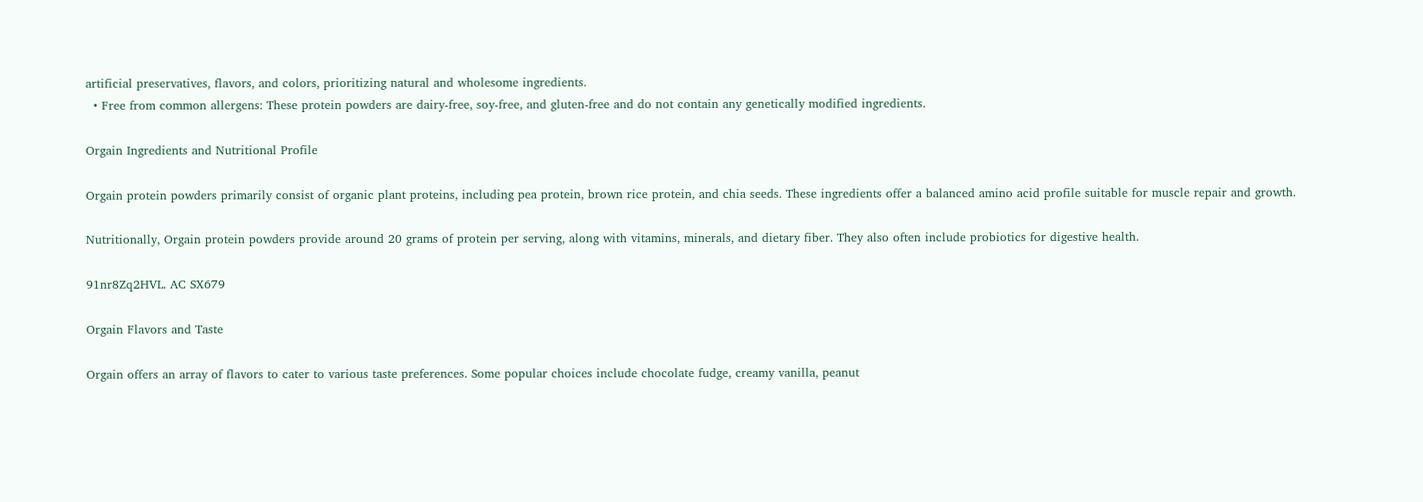artificial preservatives, flavors, and colors, prioritizing natural and wholesome ingredients.
  • Free from common allergens: These protein powders are dairy-free, soy-free, and gluten-free and do not contain any genetically modified ingredients.

Orgain Ingredients and Nutritional Profile

Orgain protein powders primarily consist of organic plant proteins, including pea protein, brown rice protein, and chia seeds. These ingredients offer a balanced amino acid profile suitable for muscle repair and growth.

Nutritionally, Orgain protein powders provide around 20 grams of protein per serving, along with vitamins, minerals, and dietary fiber. They also often include probiotics for digestive health.

91nr8Zq2HVL. AC SX679

Orgain Flavors and Taste

Orgain offers an array of flavors to cater to various taste preferences. Some popular choices include chocolate fudge, creamy vanilla, peanut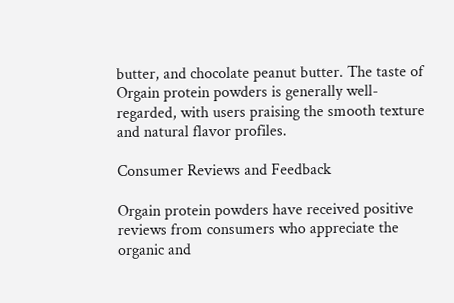butter, and chocolate peanut butter. The taste of Orgain protein powders is generally well-regarded, with users praising the smooth texture and natural flavor profiles.

Consumer Reviews and Feedback

Orgain protein powders have received positive reviews from consumers who appreciate the organic and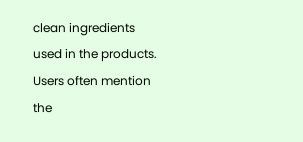clean ingredients used in the products. Users often mention the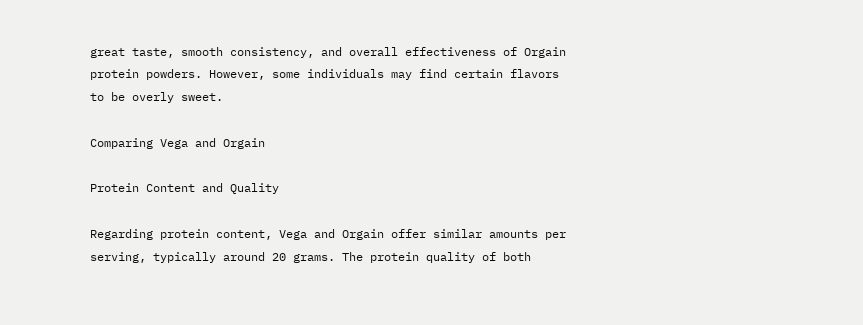great taste, smooth consistency, and overall effectiveness of Orgain protein powders. However, some individuals may find certain flavors to be overly sweet.

Comparing Vega and Orgain

Protein Content and Quality

Regarding protein content, Vega and Orgain offer similar amounts per serving, typically around 20 grams. The protein quality of both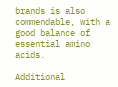brands is also commendable, with a good balance of essential amino acids.

Additional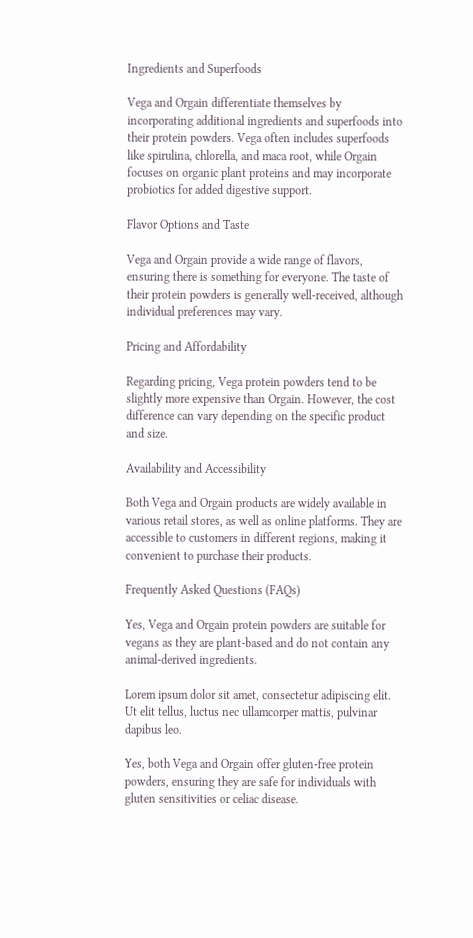Ingredients and Superfoods

Vega and Orgain differentiate themselves by incorporating additional ingredients and superfoods into their protein powders. Vega often includes superfoods like spirulina, chlorella, and maca root, while Orgain focuses on organic plant proteins and may incorporate probiotics for added digestive support.

Flavor Options and Taste

Vega and Orgain provide a wide range of flavors, ensuring there is something for everyone. The taste of their protein powders is generally well-received, although individual preferences may vary.

Pricing and Affordability

Regarding pricing, Vega protein powders tend to be slightly more expensive than Orgain. However, the cost difference can vary depending on the specific product and size.

Availability and Accessibility

Both Vega and Orgain products are widely available in various retail stores, as well as online platforms. They are accessible to customers in different regions, making it convenient to purchase their products.

Frequently Asked Questions (FAQs)

Yes, Vega and Orgain protein powders are suitable for vegans as they are plant-based and do not contain any animal-derived ingredients.

Lorem ipsum dolor sit amet, consectetur adipiscing elit. Ut elit tellus, luctus nec ullamcorper mattis, pulvinar dapibus leo.

Yes, both Vega and Orgain offer gluten-free protein powders, ensuring they are safe for individuals with gluten sensitivities or celiac disease.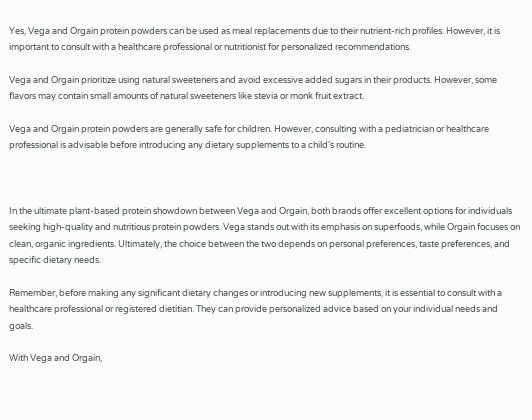Yes, Vega and Orgain protein powders can be used as meal replacements due to their nutrient-rich profiles. However, it is important to consult with a healthcare professional or nutritionist for personalized recommendations.

Vega and Orgain prioritize using natural sweeteners and avoid excessive added sugars in their products. However, some flavors may contain small amounts of natural sweeteners like stevia or monk fruit extract.

Vega and Orgain protein powders are generally safe for children. However, consulting with a pediatrician or healthcare professional is advisable before introducing any dietary supplements to a child’s routine.



In the ultimate plant-based protein showdown between Vega and Orgain, both brands offer excellent options for individuals seeking high-quality and nutritious protein powders. Vega stands out with its emphasis on superfoods, while Orgain focuses on clean, organic ingredients. Ultimately, the choice between the two depends on personal preferences, taste preferences, and specific dietary needs.

Remember, before making any significant dietary changes or introducing new supplements, it is essential to consult with a healthcare professional or registered dietitian. They can provide personalized advice based on your individual needs and goals.

With Vega and Orgain,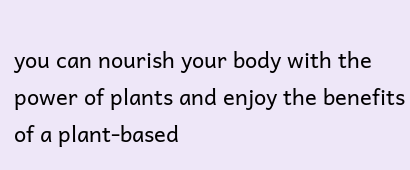you can nourish your body with the power of plants and enjoy the benefits of a plant-based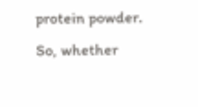protein powder. So, whether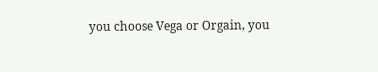you choose Vega or Orgain, you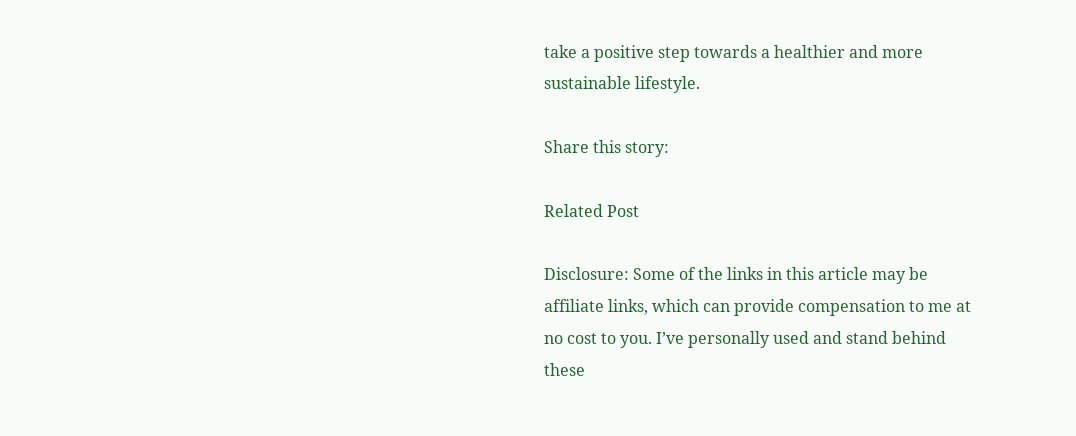take a positive step towards a healthier and more sustainable lifestyle.

Share this story:

Related Post

Disclosure: Some of the links in this article may be affiliate links, which can provide compensation to me at no cost to you. I’ve personally used and stand behind these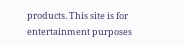products. This site is for entertainment purposes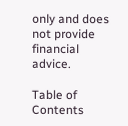only and does not provide financial advice.

Table of Contents